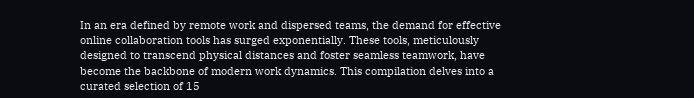In an era defined by remote work and dispersed teams, the demand for effective online collaboration tools has surged exponentially. These tools, meticulously designed to transcend physical distances and foster seamless teamwork, have become the backbone of modern work dynamics. This compilation delves into a curated selection of 15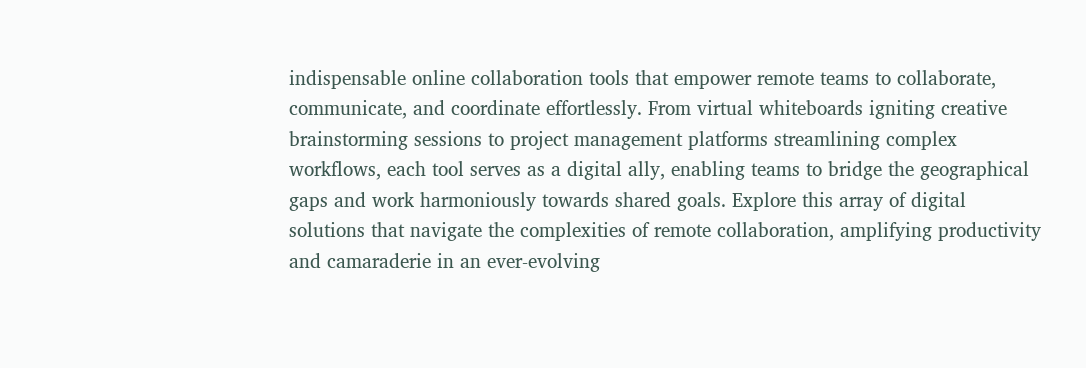indispensable online collaboration tools that empower remote teams to collaborate, communicate, and coordinate effortlessly. From virtual whiteboards igniting creative brainstorming sessions to project management platforms streamlining complex workflows, each tool serves as a digital ally, enabling teams to bridge the geographical gaps and work harmoniously towards shared goals. Explore this array of digital solutions that navigate the complexities of remote collaboration, amplifying productivity and camaraderie in an ever-evolving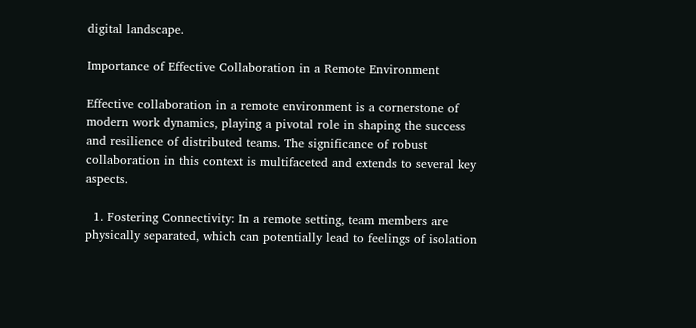digital landscape.

Importance of Effective Collaboration in a Remote Environment

Effective collaboration in a remote environment is a cornerstone of modern work dynamics, playing a pivotal role in shaping the success and resilience of distributed teams. The significance of robust collaboration in this context is multifaceted and extends to several key aspects.

  1. Fostering Connectivity: In a remote setting, team members are physically separated, which can potentially lead to feelings of isolation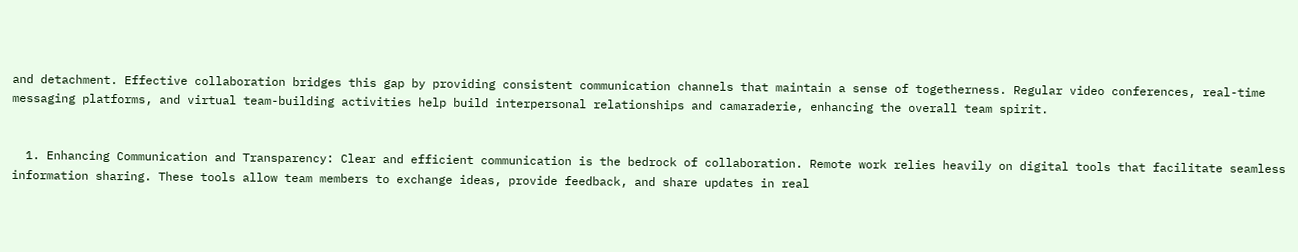and detachment. Effective collaboration bridges this gap by providing consistent communication channels that maintain a sense of togetherness. Regular video conferences, real-time messaging platforms, and virtual team-building activities help build interpersonal relationships and camaraderie, enhancing the overall team spirit.


  1. Enhancing Communication and Transparency: Clear and efficient communication is the bedrock of collaboration. Remote work relies heavily on digital tools that facilitate seamless information sharing. These tools allow team members to exchange ideas, provide feedback, and share updates in real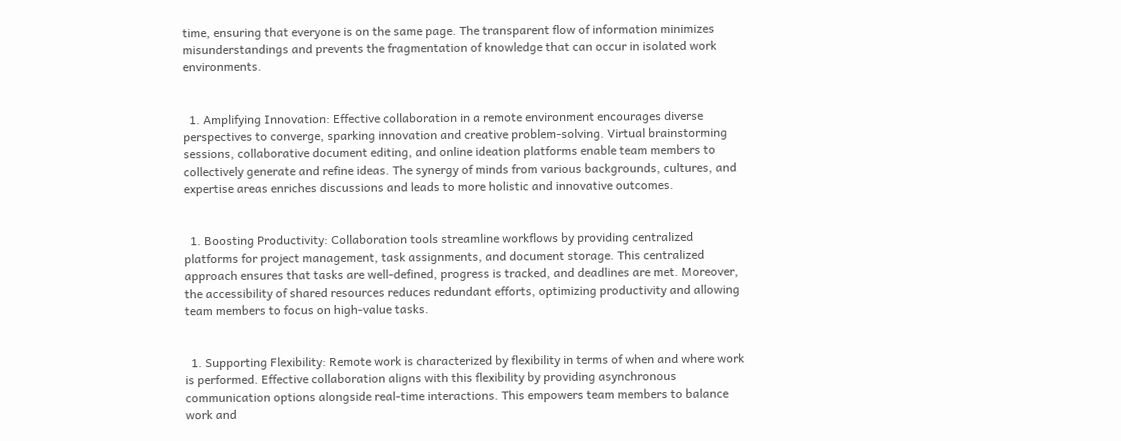time, ensuring that everyone is on the same page. The transparent flow of information minimizes misunderstandings and prevents the fragmentation of knowledge that can occur in isolated work environments.


  1. Amplifying Innovation: Effective collaboration in a remote environment encourages diverse perspectives to converge, sparking innovation and creative problem-solving. Virtual brainstorming sessions, collaborative document editing, and online ideation platforms enable team members to collectively generate and refine ideas. The synergy of minds from various backgrounds, cultures, and expertise areas enriches discussions and leads to more holistic and innovative outcomes.


  1. Boosting Productivity: Collaboration tools streamline workflows by providing centralized platforms for project management, task assignments, and document storage. This centralized approach ensures that tasks are well-defined, progress is tracked, and deadlines are met. Moreover, the accessibility of shared resources reduces redundant efforts, optimizing productivity and allowing team members to focus on high-value tasks.


  1. Supporting Flexibility: Remote work is characterized by flexibility in terms of when and where work is performed. Effective collaboration aligns with this flexibility by providing asynchronous communication options alongside real-time interactions. This empowers team members to balance work and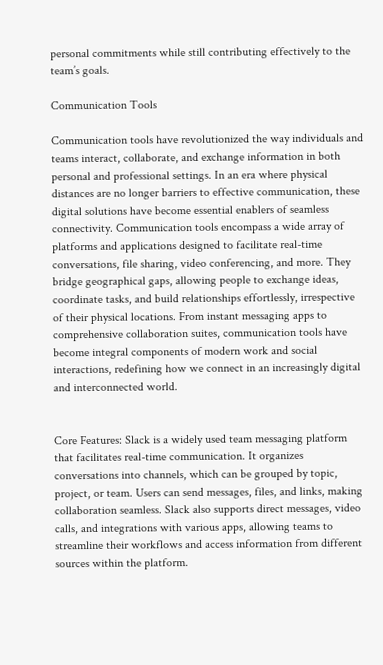personal commitments while still contributing effectively to the team’s goals.

Communication Tools

Communication tools have revolutionized the way individuals and teams interact, collaborate, and exchange information in both personal and professional settings. In an era where physical distances are no longer barriers to effective communication, these digital solutions have become essential enablers of seamless connectivity. Communication tools encompass a wide array of platforms and applications designed to facilitate real-time conversations, file sharing, video conferencing, and more. They bridge geographical gaps, allowing people to exchange ideas, coordinate tasks, and build relationships effortlessly, irrespective of their physical locations. From instant messaging apps to comprehensive collaboration suites, communication tools have become integral components of modern work and social interactions, redefining how we connect in an increasingly digital and interconnected world.


Core Features: Slack is a widely used team messaging platform that facilitates real-time communication. It organizes conversations into channels, which can be grouped by topic, project, or team. Users can send messages, files, and links, making collaboration seamless. Slack also supports direct messages, video calls, and integrations with various apps, allowing teams to streamline their workflows and access information from different sources within the platform.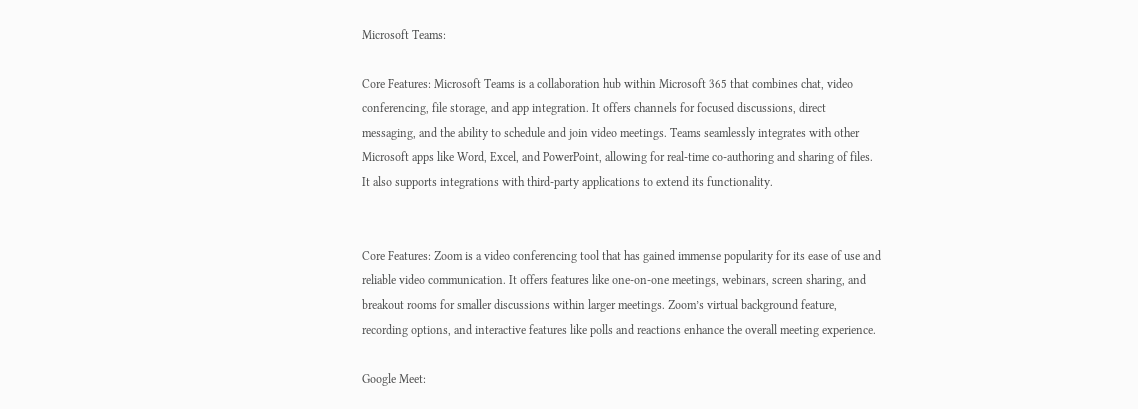Microsoft Teams:

Core Features: Microsoft Teams is a collaboration hub within Microsoft 365 that combines chat, video conferencing, file storage, and app integration. It offers channels for focused discussions, direct messaging, and the ability to schedule and join video meetings. Teams seamlessly integrates with other Microsoft apps like Word, Excel, and PowerPoint, allowing for real-time co-authoring and sharing of files. It also supports integrations with third-party applications to extend its functionality.


Core Features: Zoom is a video conferencing tool that has gained immense popularity for its ease of use and reliable video communication. It offers features like one-on-one meetings, webinars, screen sharing, and breakout rooms for smaller discussions within larger meetings. Zoom’s virtual background feature, recording options, and interactive features like polls and reactions enhance the overall meeting experience.

Google Meet: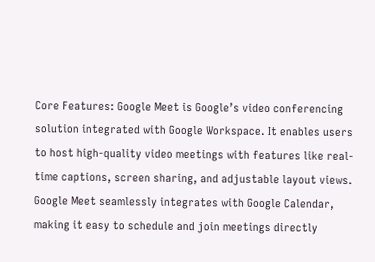Core Features: Google Meet is Google’s video conferencing solution integrated with Google Workspace. It enables users to host high-quality video meetings with features like real-time captions, screen sharing, and adjustable layout views. Google Meet seamlessly integrates with Google Calendar, making it easy to schedule and join meetings directly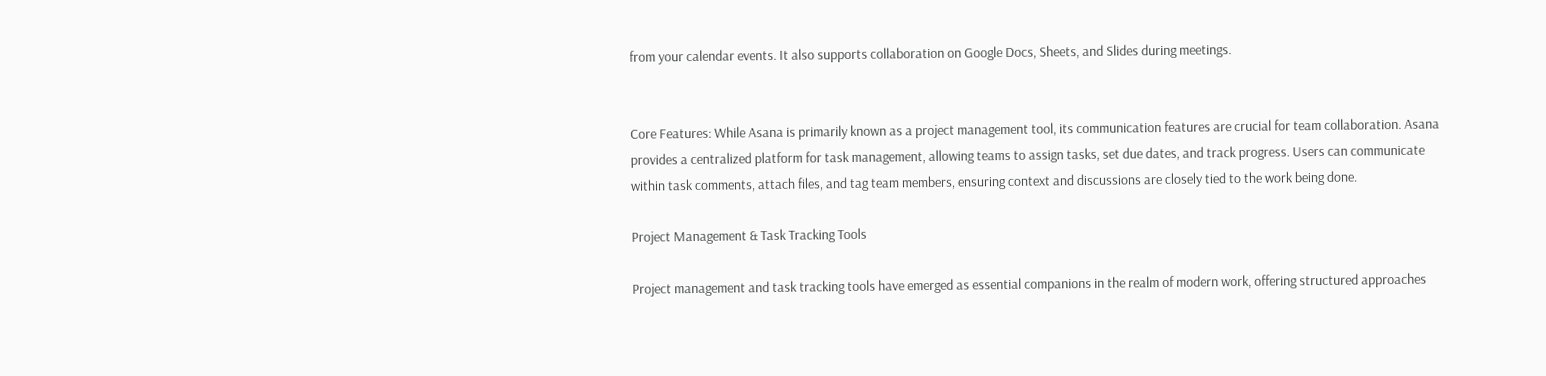from your calendar events. It also supports collaboration on Google Docs, Sheets, and Slides during meetings.


Core Features: While Asana is primarily known as a project management tool, its communication features are crucial for team collaboration. Asana provides a centralized platform for task management, allowing teams to assign tasks, set due dates, and track progress. Users can communicate within task comments, attach files, and tag team members, ensuring context and discussions are closely tied to the work being done.

Project Management & Task Tracking Tools

Project management and task tracking tools have emerged as essential companions in the realm of modern work, offering structured approaches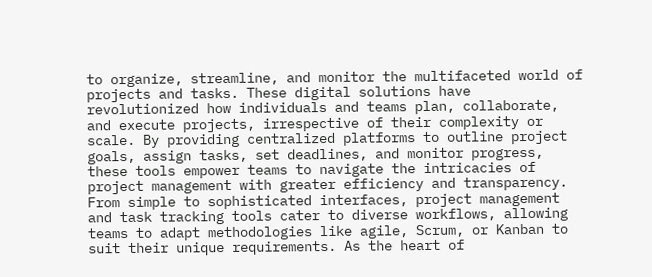to organize, streamline, and monitor the multifaceted world of projects and tasks. These digital solutions have revolutionized how individuals and teams plan, collaborate, and execute projects, irrespective of their complexity or scale. By providing centralized platforms to outline project goals, assign tasks, set deadlines, and monitor progress, these tools empower teams to navigate the intricacies of project management with greater efficiency and transparency. From simple to sophisticated interfaces, project management and task tracking tools cater to diverse workflows, allowing teams to adapt methodologies like agile, Scrum, or Kanban to suit their unique requirements. As the heart of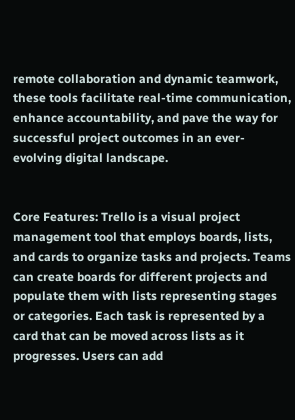remote collaboration and dynamic teamwork, these tools facilitate real-time communication, enhance accountability, and pave the way for successful project outcomes in an ever-evolving digital landscape.


Core Features: Trello is a visual project management tool that employs boards, lists, and cards to organize tasks and projects. Teams can create boards for different projects and populate them with lists representing stages or categories. Each task is represented by a card that can be moved across lists as it progresses. Users can add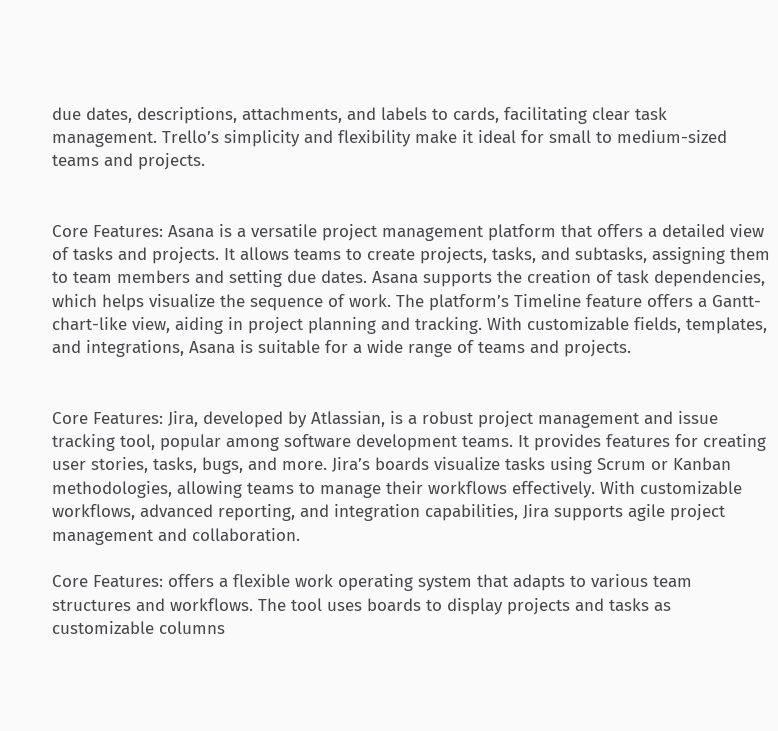due dates, descriptions, attachments, and labels to cards, facilitating clear task management. Trello’s simplicity and flexibility make it ideal for small to medium-sized teams and projects.


Core Features: Asana is a versatile project management platform that offers a detailed view of tasks and projects. It allows teams to create projects, tasks, and subtasks, assigning them to team members and setting due dates. Asana supports the creation of task dependencies, which helps visualize the sequence of work. The platform’s Timeline feature offers a Gantt-chart-like view, aiding in project planning and tracking. With customizable fields, templates, and integrations, Asana is suitable for a wide range of teams and projects.


Core Features: Jira, developed by Atlassian, is a robust project management and issue tracking tool, popular among software development teams. It provides features for creating user stories, tasks, bugs, and more. Jira’s boards visualize tasks using Scrum or Kanban methodologies, allowing teams to manage their workflows effectively. With customizable workflows, advanced reporting, and integration capabilities, Jira supports agile project management and collaboration.

Core Features: offers a flexible work operating system that adapts to various team structures and workflows. The tool uses boards to display projects and tasks as customizable columns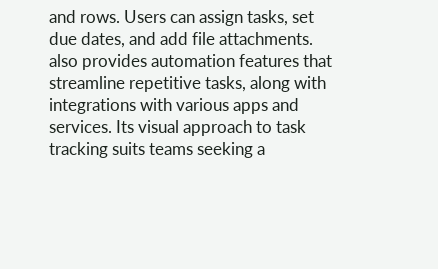and rows. Users can assign tasks, set due dates, and add file attachments. also provides automation features that streamline repetitive tasks, along with integrations with various apps and services. Its visual approach to task tracking suits teams seeking a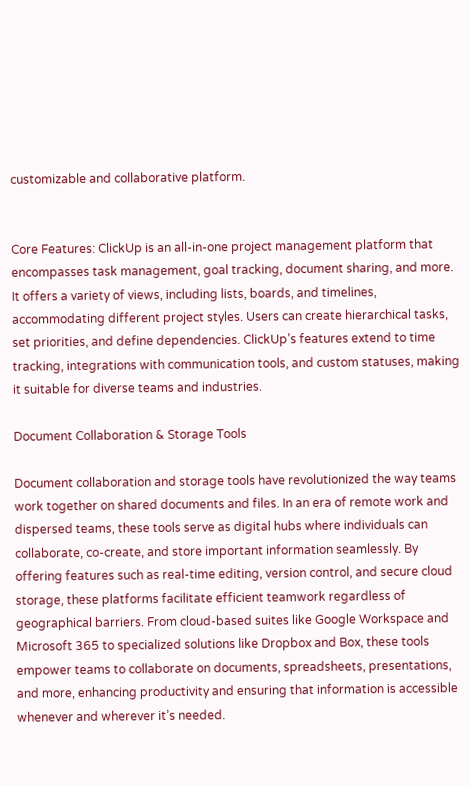customizable and collaborative platform.


Core Features: ClickUp is an all-in-one project management platform that encompasses task management, goal tracking, document sharing, and more. It offers a variety of views, including lists, boards, and timelines, accommodating different project styles. Users can create hierarchical tasks, set priorities, and define dependencies. ClickUp’s features extend to time tracking, integrations with communication tools, and custom statuses, making it suitable for diverse teams and industries.

Document Collaboration & Storage Tools

Document collaboration and storage tools have revolutionized the way teams work together on shared documents and files. In an era of remote work and dispersed teams, these tools serve as digital hubs where individuals can collaborate, co-create, and store important information seamlessly. By offering features such as real-time editing, version control, and secure cloud storage, these platforms facilitate efficient teamwork regardless of geographical barriers. From cloud-based suites like Google Workspace and Microsoft 365 to specialized solutions like Dropbox and Box, these tools empower teams to collaborate on documents, spreadsheets, presentations, and more, enhancing productivity and ensuring that information is accessible whenever and wherever it’s needed.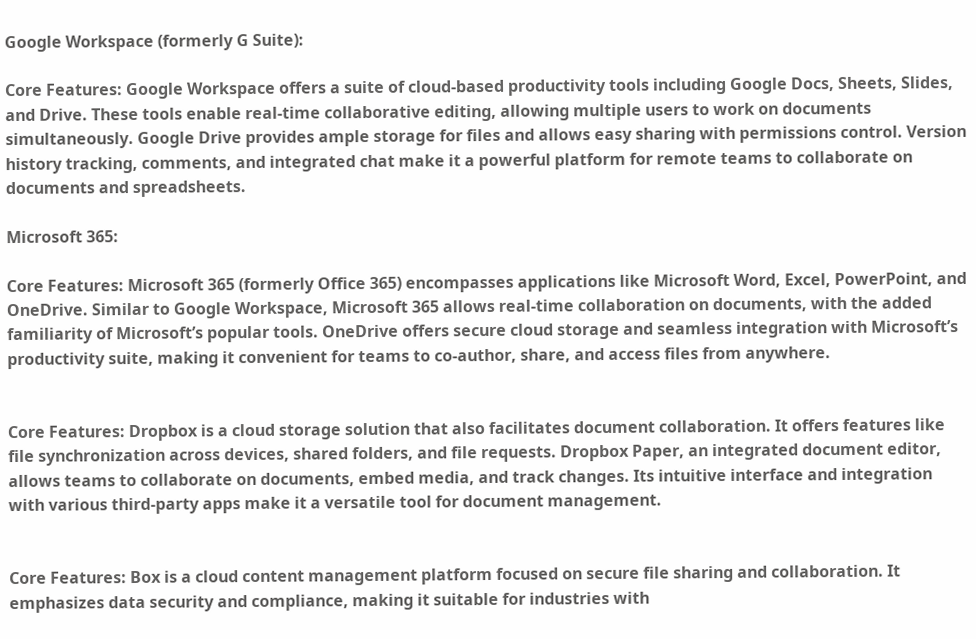Google Workspace (formerly G Suite):

Core Features: Google Workspace offers a suite of cloud-based productivity tools including Google Docs, Sheets, Slides, and Drive. These tools enable real-time collaborative editing, allowing multiple users to work on documents simultaneously. Google Drive provides ample storage for files and allows easy sharing with permissions control. Version history tracking, comments, and integrated chat make it a powerful platform for remote teams to collaborate on documents and spreadsheets.

Microsoft 365:

Core Features: Microsoft 365 (formerly Office 365) encompasses applications like Microsoft Word, Excel, PowerPoint, and OneDrive. Similar to Google Workspace, Microsoft 365 allows real-time collaboration on documents, with the added familiarity of Microsoft’s popular tools. OneDrive offers secure cloud storage and seamless integration with Microsoft’s productivity suite, making it convenient for teams to co-author, share, and access files from anywhere.


Core Features: Dropbox is a cloud storage solution that also facilitates document collaboration. It offers features like file synchronization across devices, shared folders, and file requests. Dropbox Paper, an integrated document editor, allows teams to collaborate on documents, embed media, and track changes. Its intuitive interface and integration with various third-party apps make it a versatile tool for document management.


Core Features: Box is a cloud content management platform focused on secure file sharing and collaboration. It emphasizes data security and compliance, making it suitable for industries with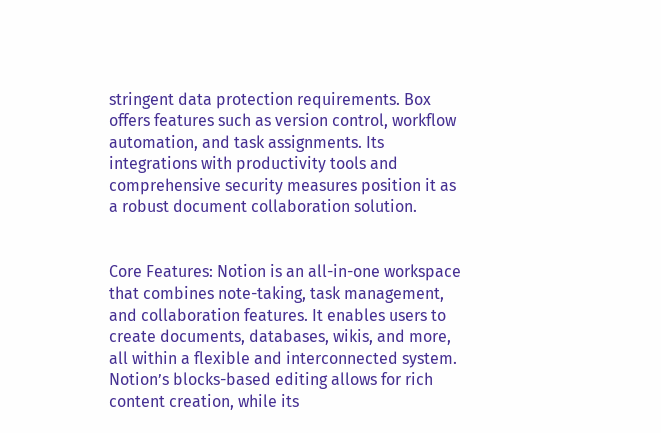stringent data protection requirements. Box offers features such as version control, workflow automation, and task assignments. Its integrations with productivity tools and comprehensive security measures position it as a robust document collaboration solution.


Core Features: Notion is an all-in-one workspace that combines note-taking, task management, and collaboration features. It enables users to create documents, databases, wikis, and more, all within a flexible and interconnected system. Notion’s blocks-based editing allows for rich content creation, while its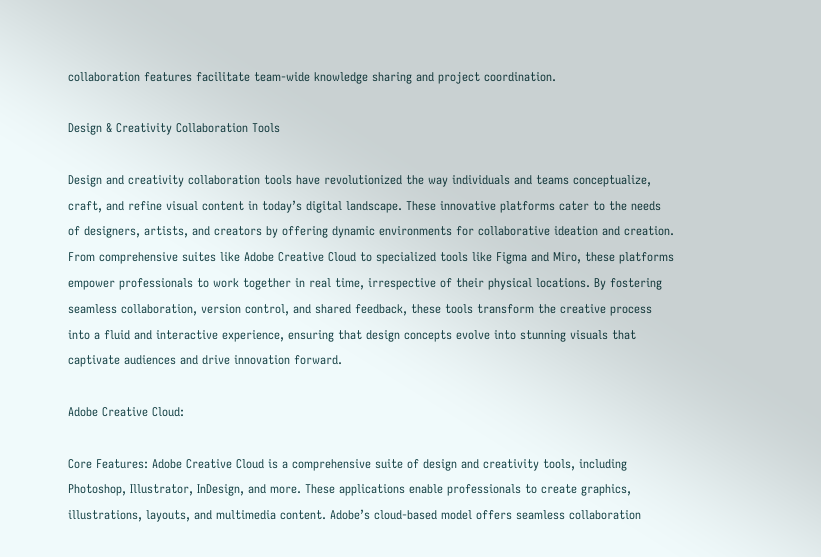collaboration features facilitate team-wide knowledge sharing and project coordination.

Design & Creativity Collaboration Tools

Design and creativity collaboration tools have revolutionized the way individuals and teams conceptualize, craft, and refine visual content in today’s digital landscape. These innovative platforms cater to the needs of designers, artists, and creators by offering dynamic environments for collaborative ideation and creation. From comprehensive suites like Adobe Creative Cloud to specialized tools like Figma and Miro, these platforms empower professionals to work together in real time, irrespective of their physical locations. By fostering seamless collaboration, version control, and shared feedback, these tools transform the creative process into a fluid and interactive experience, ensuring that design concepts evolve into stunning visuals that captivate audiences and drive innovation forward.

Adobe Creative Cloud:

Core Features: Adobe Creative Cloud is a comprehensive suite of design and creativity tools, including Photoshop, Illustrator, InDesign, and more. These applications enable professionals to create graphics, illustrations, layouts, and multimedia content. Adobe’s cloud-based model offers seamless collaboration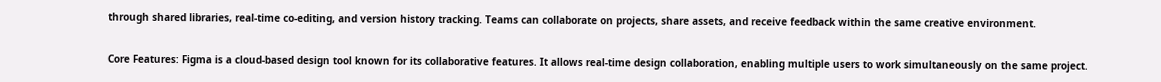through shared libraries, real-time co-editing, and version history tracking. Teams can collaborate on projects, share assets, and receive feedback within the same creative environment.


Core Features: Figma is a cloud-based design tool known for its collaborative features. It allows real-time design collaboration, enabling multiple users to work simultaneously on the same project.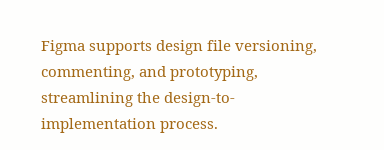Figma supports design file versioning, commenting, and prototyping, streamlining the design-to-implementation process.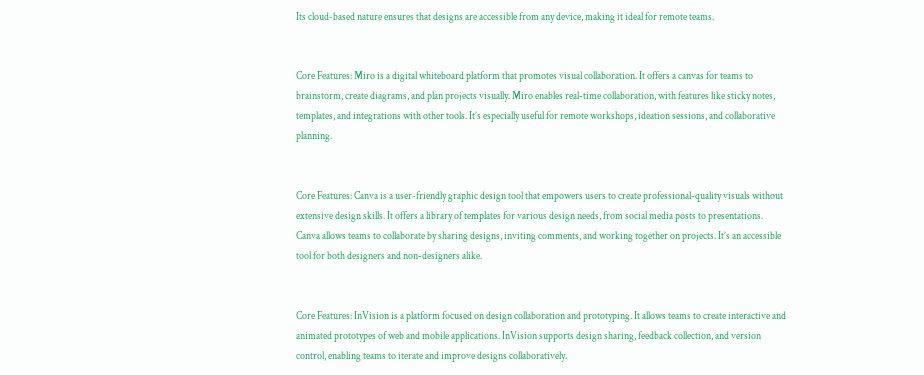Its cloud-based nature ensures that designs are accessible from any device, making it ideal for remote teams.


Core Features: Miro is a digital whiteboard platform that promotes visual collaboration. It offers a canvas for teams to brainstorm, create diagrams, and plan projects visually. Miro enables real-time collaboration, with features like sticky notes, templates, and integrations with other tools. It’s especially useful for remote workshops, ideation sessions, and collaborative planning.


Core Features: Canva is a user-friendly graphic design tool that empowers users to create professional-quality visuals without extensive design skills. It offers a library of templates for various design needs, from social media posts to presentations. Canva allows teams to collaborate by sharing designs, inviting comments, and working together on projects. It’s an accessible tool for both designers and non-designers alike.


Core Features: InVision is a platform focused on design collaboration and prototyping. It allows teams to create interactive and animated prototypes of web and mobile applications. InVision supports design sharing, feedback collection, and version control, enabling teams to iterate and improve designs collaboratively.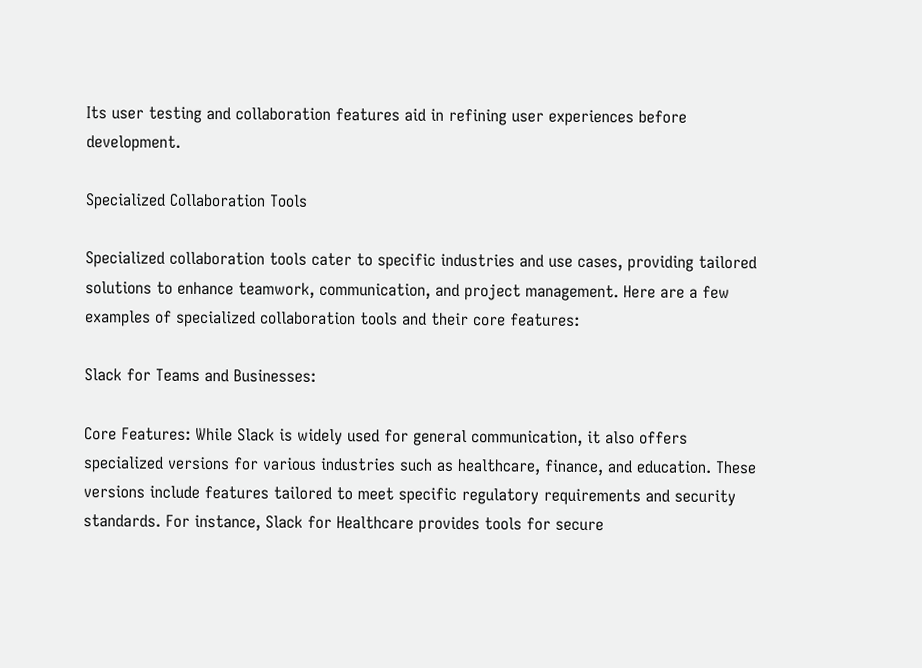Its user testing and collaboration features aid in refining user experiences before development.

Specialized Collaboration Tools

Specialized collaboration tools cater to specific industries and use cases, providing tailored solutions to enhance teamwork, communication, and project management. Here are a few examples of specialized collaboration tools and their core features:

Slack for Teams and Businesses:

Core Features: While Slack is widely used for general communication, it also offers specialized versions for various industries such as healthcare, finance, and education. These versions include features tailored to meet specific regulatory requirements and security standards. For instance, Slack for Healthcare provides tools for secure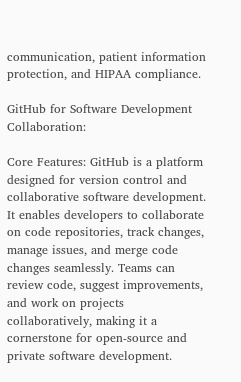communication, patient information protection, and HIPAA compliance.

GitHub for Software Development Collaboration:

Core Features: GitHub is a platform designed for version control and collaborative software development. It enables developers to collaborate on code repositories, track changes, manage issues, and merge code changes seamlessly. Teams can review code, suggest improvements, and work on projects collaboratively, making it a cornerstone for open-source and private software development.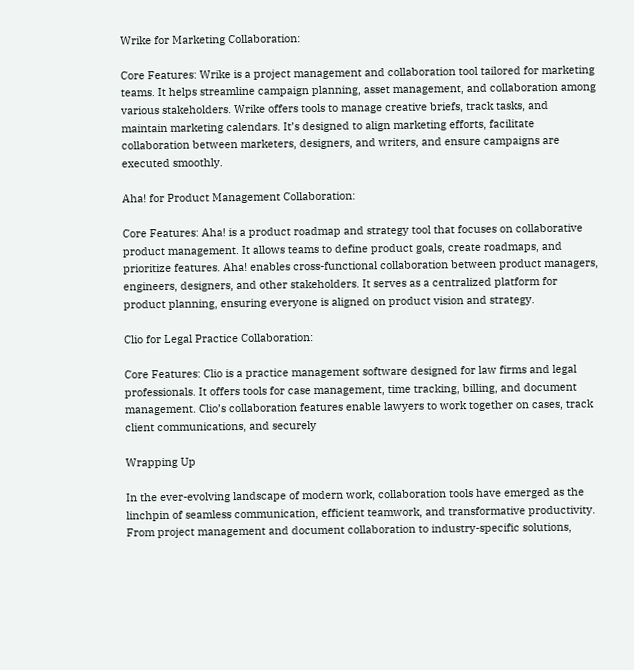Wrike for Marketing Collaboration:

Core Features: Wrike is a project management and collaboration tool tailored for marketing teams. It helps streamline campaign planning, asset management, and collaboration among various stakeholders. Wrike offers tools to manage creative briefs, track tasks, and maintain marketing calendars. It’s designed to align marketing efforts, facilitate collaboration between marketers, designers, and writers, and ensure campaigns are executed smoothly.

Aha! for Product Management Collaboration:

Core Features: Aha! is a product roadmap and strategy tool that focuses on collaborative product management. It allows teams to define product goals, create roadmaps, and prioritize features. Aha! enables cross-functional collaboration between product managers, engineers, designers, and other stakeholders. It serves as a centralized platform for product planning, ensuring everyone is aligned on product vision and strategy.

Clio for Legal Practice Collaboration:

Core Features: Clio is a practice management software designed for law firms and legal professionals. It offers tools for case management, time tracking, billing, and document management. Clio’s collaboration features enable lawyers to work together on cases, track client communications, and securely

Wrapping Up

In the ever-evolving landscape of modern work, collaboration tools have emerged as the linchpin of seamless communication, efficient teamwork, and transformative productivity. From project management and document collaboration to industry-specific solutions,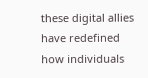these digital allies have redefined how individuals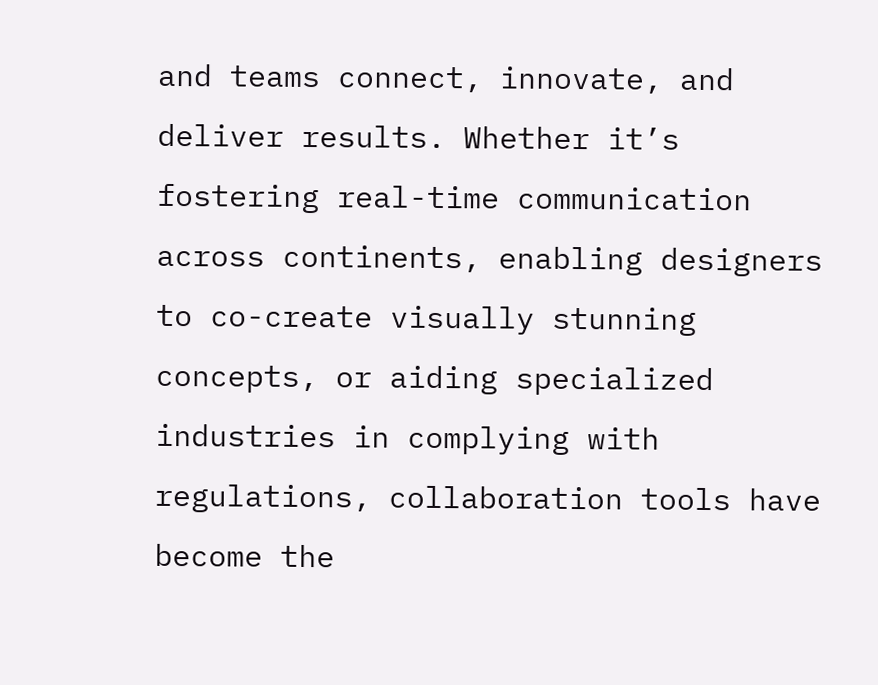and teams connect, innovate, and deliver results. Whether it’s fostering real-time communication across continents, enabling designers to co-create visually stunning concepts, or aiding specialized industries in complying with regulations, collaboration tools have become the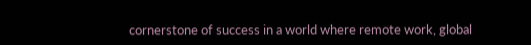cornerstone of success in a world where remote work, global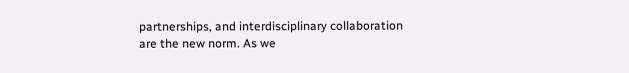partnerships, and interdisciplinary collaboration are the new norm. As we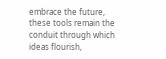embrace the future, these tools remain the conduit through which ideas flourish,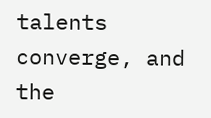talents converge, and the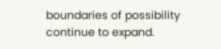boundaries of possibility continue to expand.